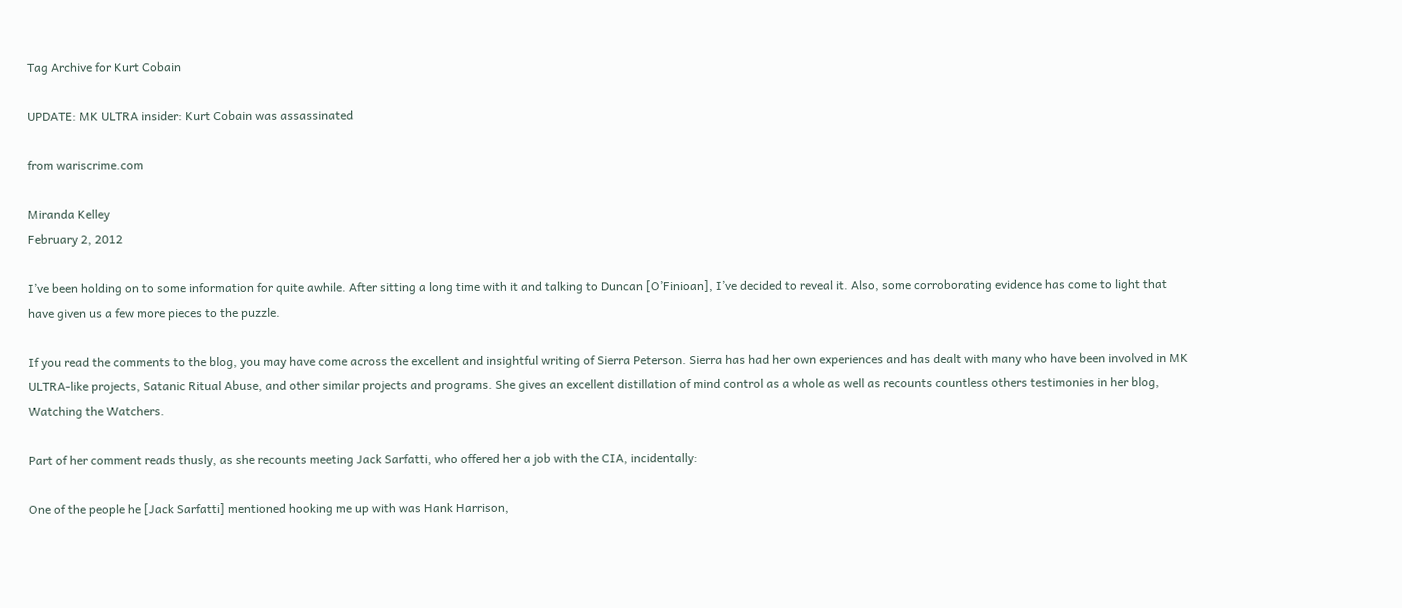Tag Archive for Kurt Cobain

UPDATE: MK ULTRA insider: Kurt Cobain was assassinated

from wariscrime.com

Miranda Kelley
February 2, 2012

I’ve been holding on to some information for quite awhile. After sitting a long time with it and talking to Duncan [O’Finioan], I’ve decided to reveal it. Also, some corroborating evidence has come to light that have given us a few more pieces to the puzzle.

If you read the comments to the blog, you may have come across the excellent and insightful writing of Sierra Peterson. Sierra has had her own experiences and has dealt with many who have been involved in MK ULTRA-like projects, Satanic Ritual Abuse, and other similar projects and programs. She gives an excellent distillation of mind control as a whole as well as recounts countless others testimonies in her blog, Watching the Watchers.

Part of her comment reads thusly, as she recounts meeting Jack Sarfatti, who offered her a job with the CIA, incidentally:

One of the people he [Jack Sarfatti] mentioned hooking me up with was Hank Harrison,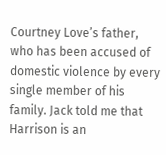Courtney Love’s father, who has been accused of domestic violence by every single member of his family. Jack told me that Harrison is an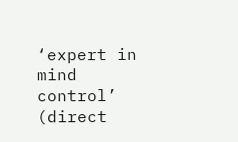‘expert in mind control’ (direct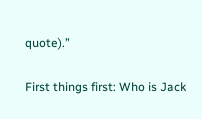quote).”

First things first: Who is Jack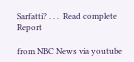Sarfatti? . . .  Read complete Report

from NBC News via youtube